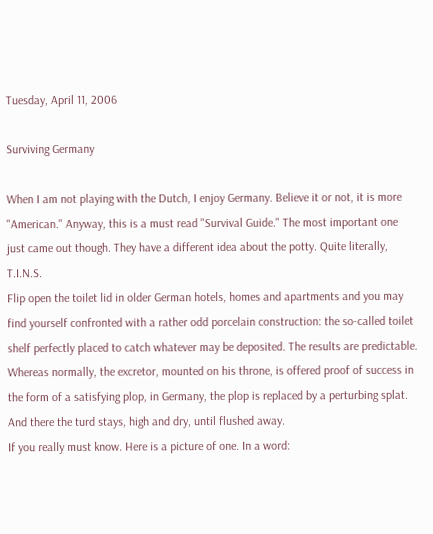Tuesday, April 11, 2006

Surviving Germany

When I am not playing with the Dutch, I enjoy Germany. Believe it or not, it is more "American." Anyway, this is a must read "Survival Guide." The most important one just came out though. They have a different idea about the potty. Quite literally, T.I.N.S.
Flip open the toilet lid in older German hotels, homes and apartments and you may find yourself confronted with a rather odd porcelain construction: the so-called toilet shelf perfectly placed to catch whatever may be deposited. The results are predictable. Whereas normally, the excretor, mounted on his throne, is offered proof of success in the form of a satisfying plop, in Germany, the plop is replaced by a perturbing splat. And there the turd stays, high and dry, until flushed away.
If you really must know. Here is a picture of one. In a word: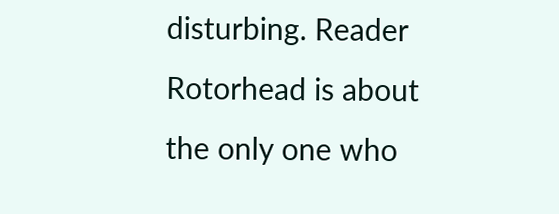disturbing. Reader Rotorhead is about the only one who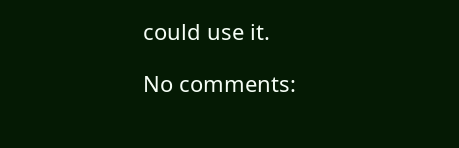could use it.

No comments: